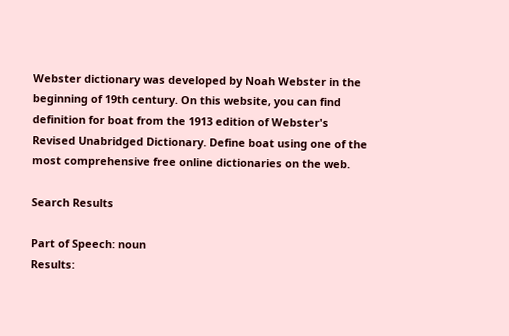Webster dictionary was developed by Noah Webster in the beginning of 19th century. On this website, you can find definition for boat from the 1913 edition of Webster's Revised Unabridged Dictionary. Define boat using one of the most comprehensive free online dictionaries on the web.

Search Results

Part of Speech: noun
Results: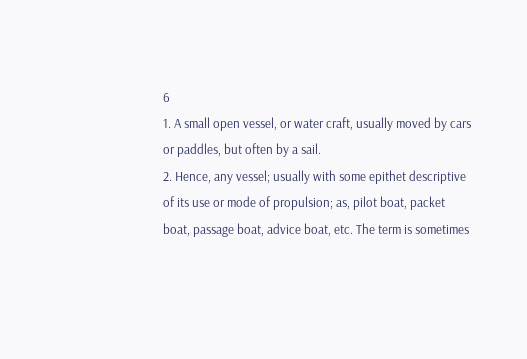6
1. A small open vessel, or water craft, usually moved by cars or paddles, but often by a sail.
2. Hence, any vessel; usually with some epithet descriptive of its use or mode of propulsion; as, pilot boat, packet boat, passage boat, advice boat, etc. The term is sometimes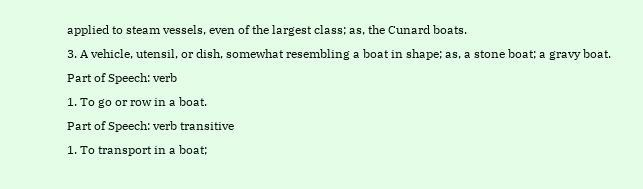applied to steam vessels, even of the largest class; as, the Cunard boats.
3. A vehicle, utensil, or dish, somewhat resembling a boat in shape; as, a stone boat; a gravy boat.
Part of Speech: verb
1. To go or row in a boat.
Part of Speech: verb transitive
1. To transport in a boat;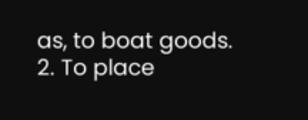as, to boat goods.
2. To place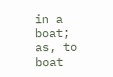in a boat; as, to boat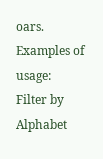oars.
Examples of usage:
Filter by Alphabet